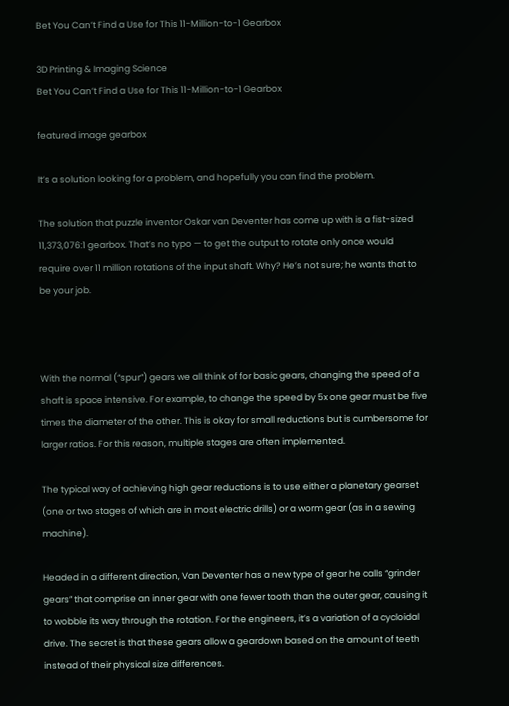Bet You Can’t Find a Use for This 11-Million-to-1 Gearbox

3D Printing & Imaging Science
Bet You Can’t Find a Use for This 11-Million-to-1 Gearbox

featured image gearbox

It’s a solution looking for a problem, and hopefully you can find the problem.

The solution that puzzle inventor Oskar van Deventer has come up with is a fist-sized 11,373,076:1 gearbox. That’s no typo — to get the output to rotate only once would require over 11 million rotations of the input shaft. Why? He’s not sure; he wants that to be your job.



With the normal (“spur”) gears we all think of for basic gears, changing the speed of a shaft is space intensive. For example, to change the speed by 5x one gear must be five times the diameter of the other. This is okay for small reductions but is cumbersome for larger ratios. For this reason, multiple stages are often implemented.

The typical way of achieving high gear reductions is to use either a planetary gearset (one or two stages of which are in most electric drills) or a worm gear (as in a sewing machine).

Headed in a different direction, Van Deventer has a new type of gear he calls “grinder gears” that comprise an inner gear with one fewer tooth than the outer gear, causing it to wobble its way through the rotation. For the engineers, it’s a variation of a cycloidal drive. The secret is that these gears allow a geardown based on the amount of teeth instead of their physical size differences.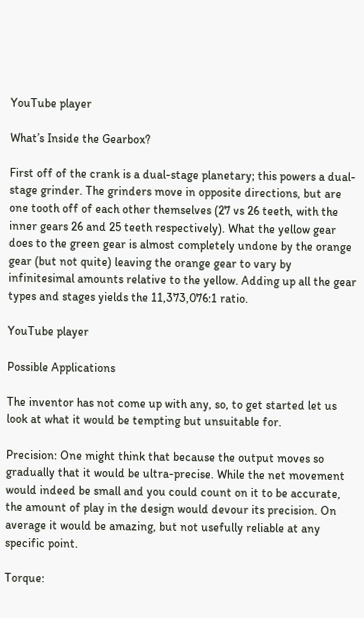YouTube player

What’s Inside the Gearbox?

First off of the crank is a dual-stage planetary; this powers a dual-stage grinder. The grinders move in opposite directions, but are one tooth off of each other themselves (27 vs 26 teeth, with the inner gears 26 and 25 teeth respectively). What the yellow gear does to the green gear is almost completely undone by the orange gear (but not quite) leaving the orange gear to vary by infinitesimal amounts relative to the yellow. Adding up all the gear types and stages yields the 11,373,076:1 ratio.

YouTube player

Possible Applications

The inventor has not come up with any, so, to get started let us look at what it would be tempting but unsuitable for.

Precision: One might think that because the output moves so gradually that it would be ultra-precise. While the net movement would indeed be small and you could count on it to be accurate, the amount of play in the design would devour its precision. On average it would be amazing, but not usefully reliable at any specific point.

Torque: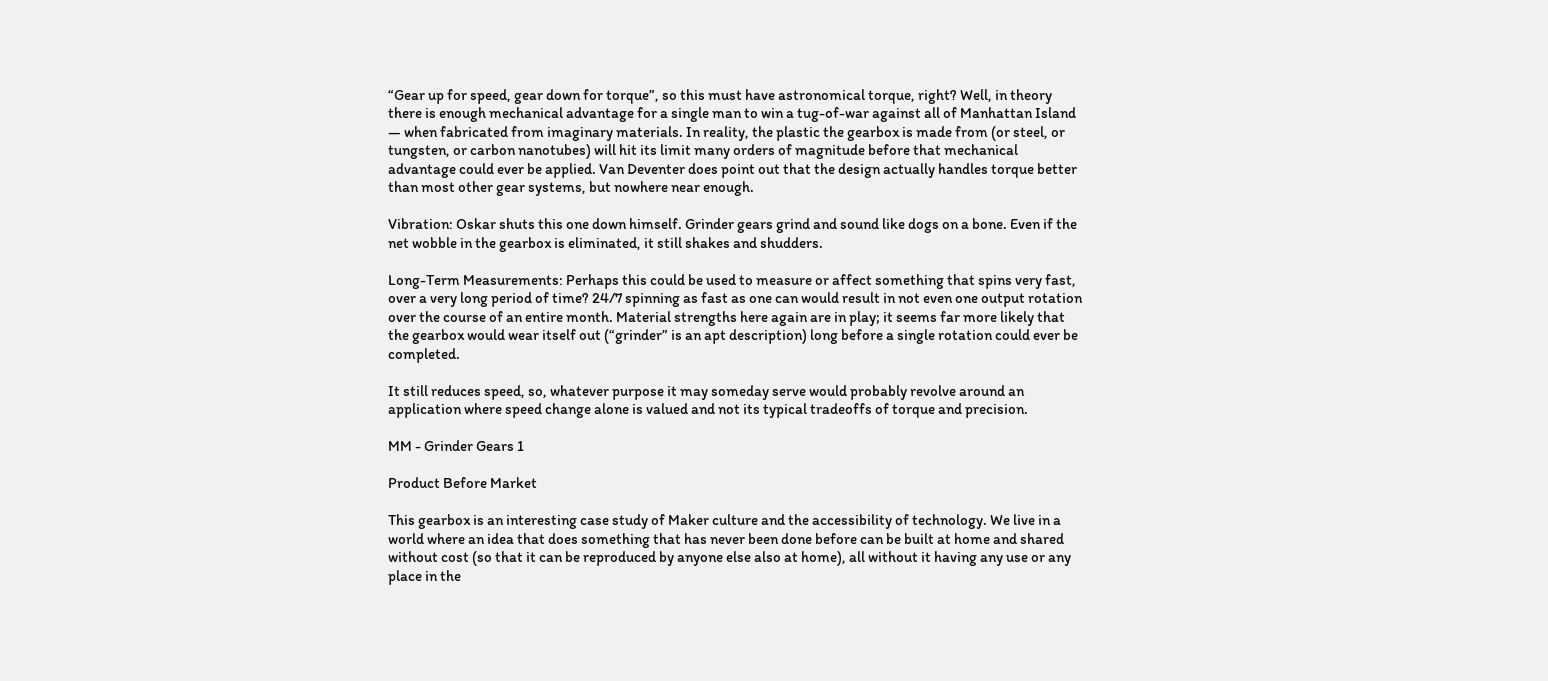“Gear up for speed, gear down for torque”, so this must have astronomical torque, right? Well, in theory there is enough mechanical advantage for a single man to win a tug-of-war against all of Manhattan Island — when fabricated from imaginary materials. In reality, the plastic the gearbox is made from (or steel, or tungsten, or carbon nanotubes) will hit its limit many orders of magnitude before that mechanical advantage could ever be applied. Van Deventer does point out that the design actually handles torque better than most other gear systems, but nowhere near enough.

Vibration: Oskar shuts this one down himself. Grinder gears grind and sound like dogs on a bone. Even if the net wobble in the gearbox is eliminated, it still shakes and shudders.

Long-Term Measurements: Perhaps this could be used to measure or affect something that spins very fast, over a very long period of time? 24/7 spinning as fast as one can would result in not even one output rotation over the course of an entire month. Material strengths here again are in play; it seems far more likely that the gearbox would wear itself out (“grinder” is an apt description) long before a single rotation could ever be completed.

It still reduces speed, so, whatever purpose it may someday serve would probably revolve around an application where speed change alone is valued and not its typical tradeoffs of torque and precision.

MM - Grinder Gears 1

Product Before Market

This gearbox is an interesting case study of Maker culture and the accessibility of technology. We live in a world where an idea that does something that has never been done before can be built at home and shared without cost (so that it can be reproduced by anyone else also at home), all without it having any use or any place in the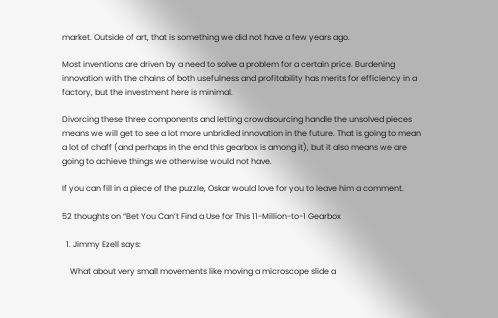market. Outside of art, that is something we did not have a few years ago.

Most inventions are driven by a need to solve a problem for a certain price. Burdening innovation with the chains of both usefulness and profitability has merits for efficiency in a factory, but the investment here is minimal.

Divorcing these three components and letting crowdsourcing handle the unsolved pieces means we will get to see a lot more unbridled innovation in the future. That is going to mean a lot of chaff (and perhaps in the end this gearbox is among it), but it also means we are going to achieve things we otherwise would not have.

If you can fill in a piece of the puzzle, Oskar would love for you to leave him a comment.

52 thoughts on “Bet You Can’t Find a Use for This 11-Million-to-1 Gearbox

  1. Jimmy Ezell says:

    What about very small movements like moving a microscope slide a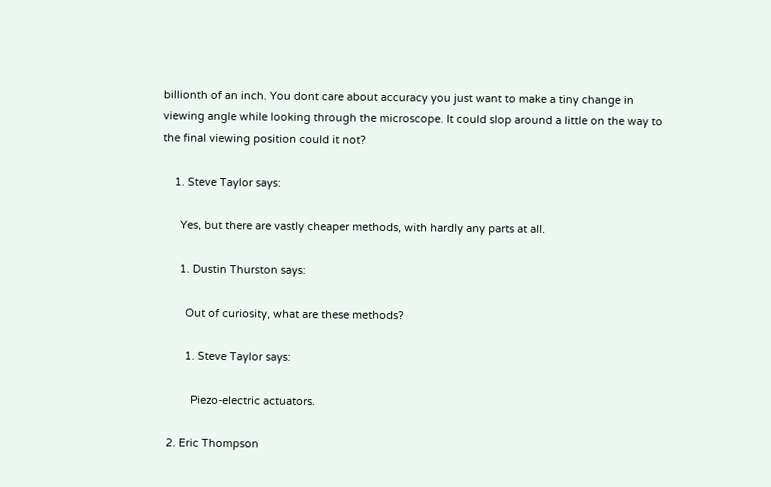billionth of an inch. You dont care about accuracy you just want to make a tiny change in viewing angle while looking through the microscope. It could slop around a little on the way to the final viewing position could it not?

    1. Steve Taylor says:

      Yes, but there are vastly cheaper methods, with hardly any parts at all.

      1. Dustin Thurston says:

        Out of curiosity, what are these methods?

        1. Steve Taylor says:

          Piezo-electric actuators.

  2. Eric Thompson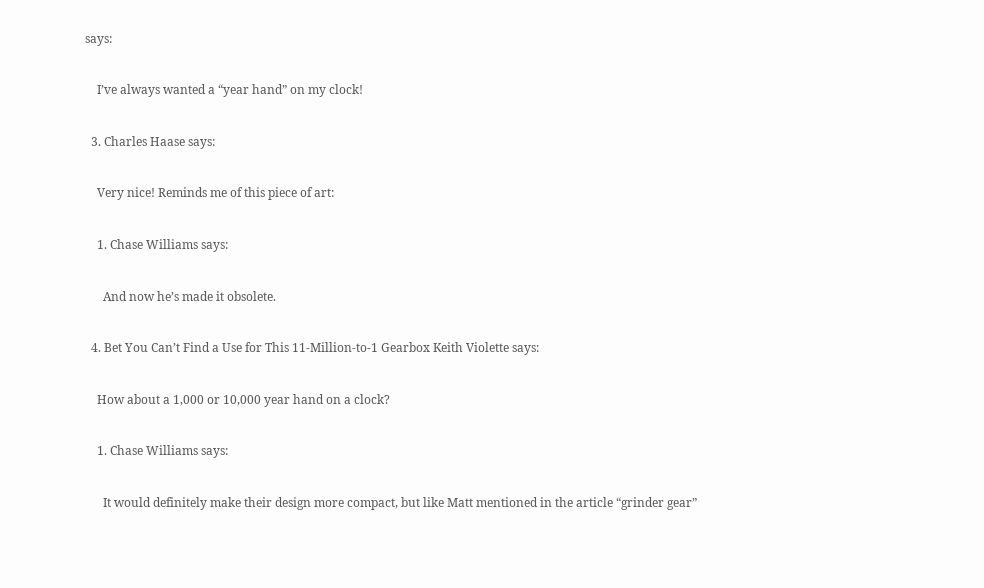says:

    I’ve always wanted a “year hand” on my clock!

  3. Charles Haase says:

    Very nice! Reminds me of this piece of art:

    1. Chase Williams says:

      And now he’s made it obsolete.

  4. Bet You Can’t Find a Use for This 11-Million-to-1 Gearbox Keith Violette says:

    How about a 1,000 or 10,000 year hand on a clock?

    1. Chase Williams says:

      It would definitely make their design more compact, but like Matt mentioned in the article “grinder gear”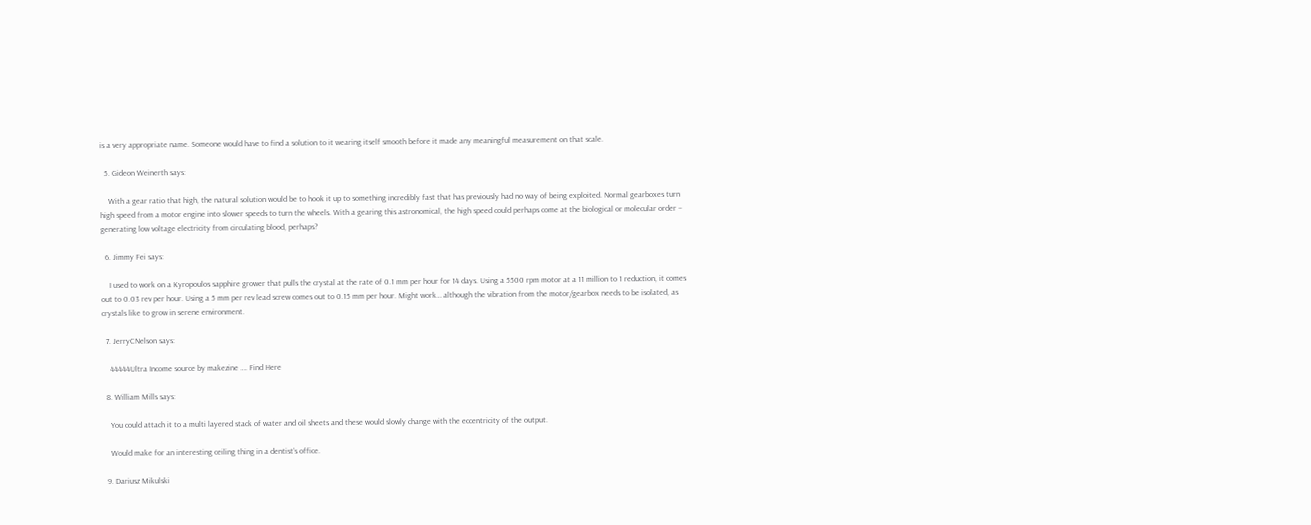is a very appropriate name. Someone would have to find a solution to it wearing itself smooth before it made any meaningful measurement on that scale.

  5. Gideon Weinerth says:

    With a gear ratio that high, the natural solution would be to hook it up to something incredibly fast that has previously had no way of being exploited. Normal gearboxes turn high speed from a motor engine into slower speeds to turn the wheels. With a gearing this astronomical, the high speed could perhaps come at the biological or molecular order – generating low voltage electricity from circulating blood, perhaps?

  6. Jimmy Fei says:

    I used to work on a Kyropoulos sapphire grower that pulls the crystal at the rate of 0.1 mm per hour for 14 days. Using a 5500 rpm motor at a 11 million to 1 reduction, it comes out to 0.03 rev per hour. Using a 5 mm per rev lead screw comes out to 0.15 mm per hour. Might work… although the vibration from the motor/gearbox needs to be isolated, as crystals like to grow in serene environment.

  7. JerryCNelson says:

    44444Ultra Income source by makezine …. Find Here

  8. William Mills says:

    You could attach it to a multi layered stack of water and oil sheets and these would slowly change with the eccentricity of the output.

    Would make for an interesting ceiling thing in a dentist’s office.

  9. Dariusz Mikulski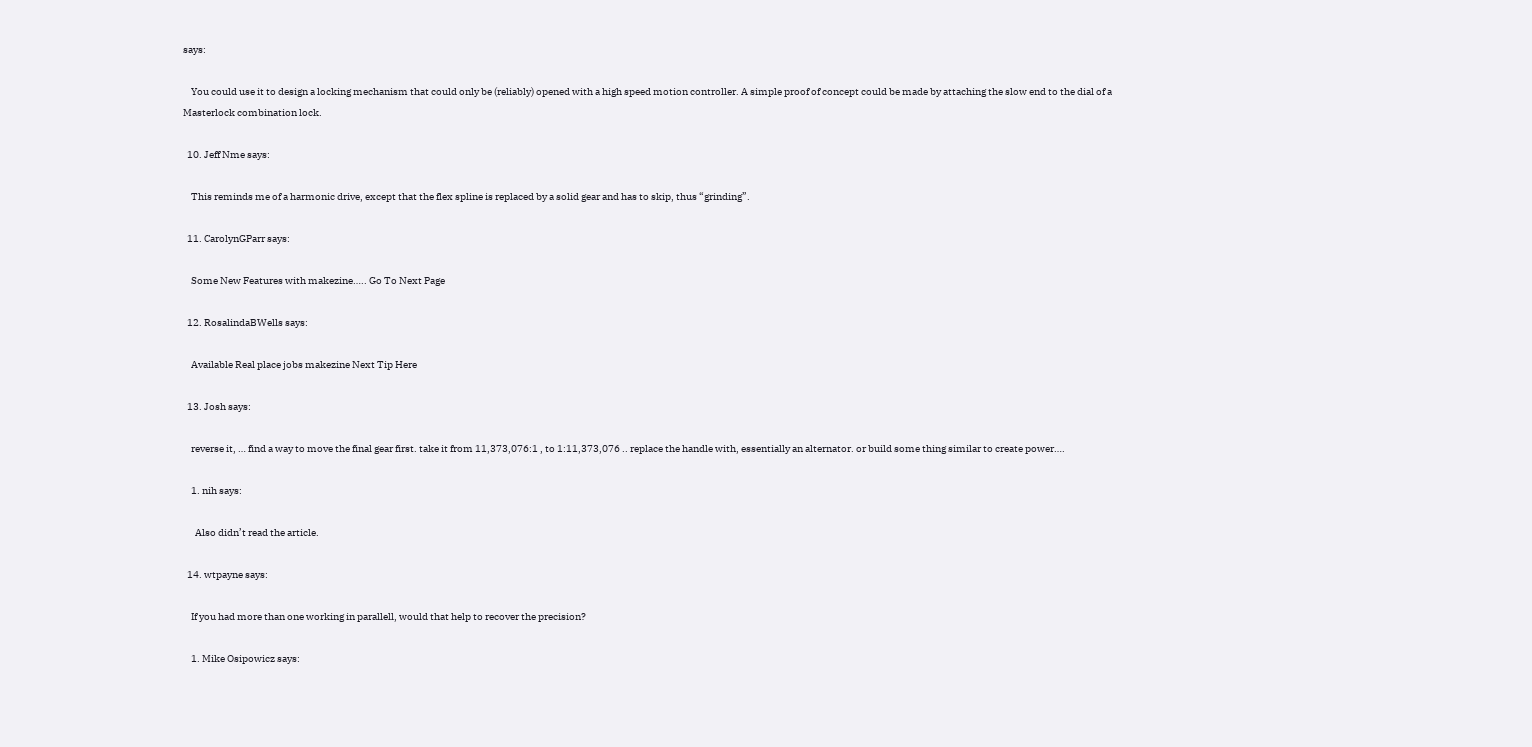says:

    You could use it to design a locking mechanism that could only be (reliably) opened with a high speed motion controller. A simple proof of concept could be made by attaching the slow end to the dial of a Masterlock combination lock.

  10. Jeff Nme says:

    This reminds me of a harmonic drive, except that the flex spline is replaced by a solid gear and has to skip, thus “grinding”.

  11. CarolynGParr says:

    Some New Features with makezine….. Go To Next Page

  12. RosalindaBWells says:

    Available Real place jobs makezine Next Tip Here

  13. Josh says:

    reverse it, … find a way to move the final gear first. take it from 11,373,076:1 , to 1:11,373,076 .. replace the handle with, essentially an alternator. or build some thing similar to create power….

    1. nih says:

      Also didn’t read the article.

  14. wtpayne says:

    If you had more than one working in parallell, would that help to recover the precision?

    1. Mike Osipowicz says: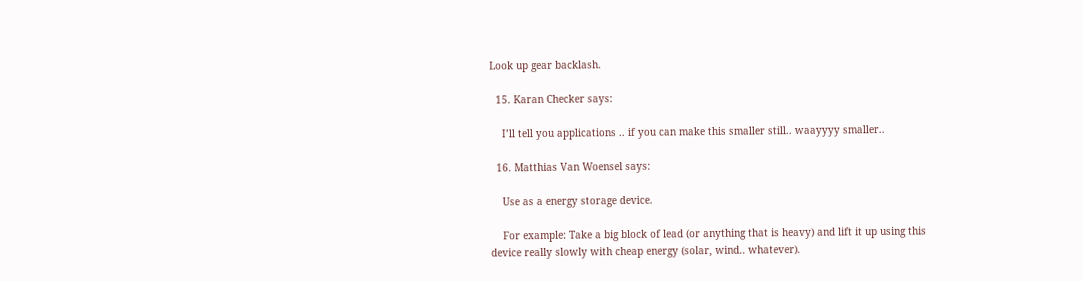Look up gear backlash.

  15. Karan Checker says:

    I’ll tell you applications .. if you can make this smaller still.. waayyyy smaller..

  16. Matthias Van Woensel says:

    Use as a energy storage device.

    For example: Take a big block of lead (or anything that is heavy) and lift it up using this device really slowly with cheap energy (solar, wind.. whatever).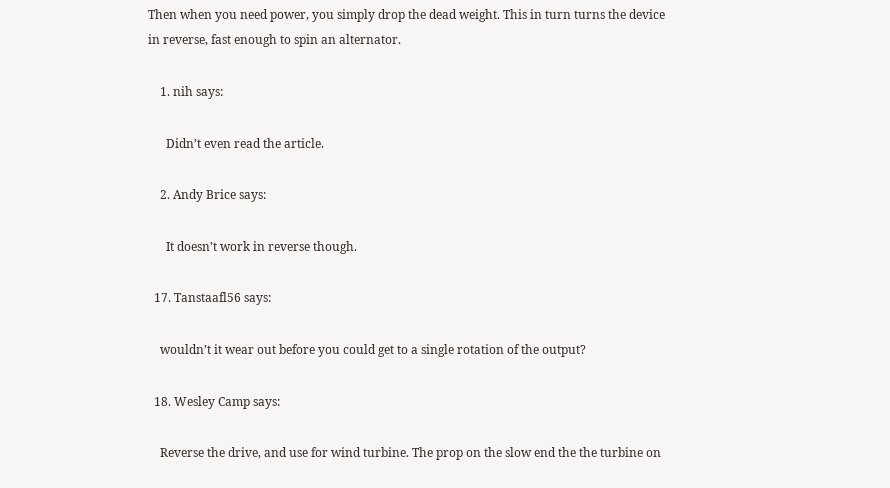Then when you need power, you simply drop the dead weight. This in turn turns the device in reverse, fast enough to spin an alternator.

    1. nih says:

      Didn’t even read the article.

    2. Andy Brice says:

      It doesn’t work in reverse though.

  17. Tanstaafl56 says:

    wouldn’t it wear out before you could get to a single rotation of the output?

  18. Wesley Camp says:

    Reverse the drive, and use for wind turbine. The prop on the slow end the the turbine on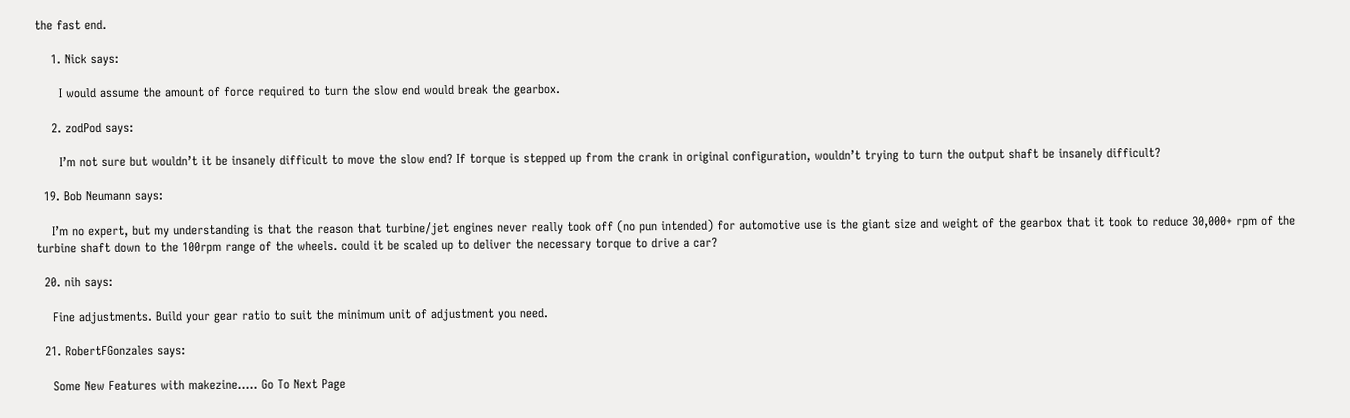the fast end.

    1. Nick says:

      I would assume the amount of force required to turn the slow end would break the gearbox.

    2. zodPod says:

      I’m not sure but wouldn’t it be insanely difficult to move the slow end? If torque is stepped up from the crank in original configuration, wouldn’t trying to turn the output shaft be insanely difficult?

  19. Bob Neumann says:

    I’m no expert, but my understanding is that the reason that turbine/jet engines never really took off (no pun intended) for automotive use is the giant size and weight of the gearbox that it took to reduce 30,000+ rpm of the turbine shaft down to the 100rpm range of the wheels. could it be scaled up to deliver the necessary torque to drive a car?

  20. nih says:

    Fine adjustments. Build your gear ratio to suit the minimum unit of adjustment you need.

  21. RobertFGonzales says:

    Some New Features with makezine….. Go To Next Page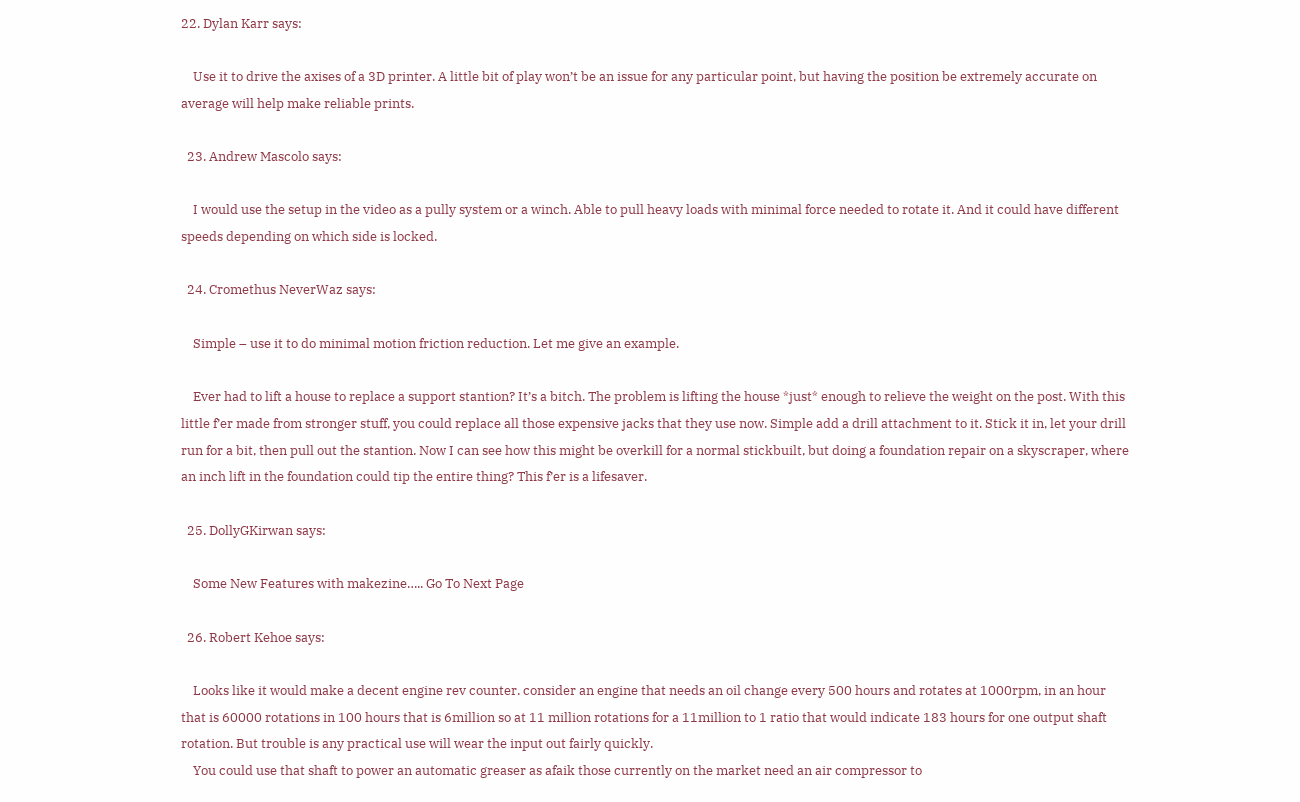22. Dylan Karr says:

    Use it to drive the axises of a 3D printer. A little bit of play won’t be an issue for any particular point, but having the position be extremely accurate on average will help make reliable prints.

  23. Andrew Mascolo says:

    I would use the setup in the video as a pully system or a winch. Able to pull heavy loads with minimal force needed to rotate it. And it could have different speeds depending on which side is locked.

  24. Cromethus NeverWaz says:

    Simple – use it to do minimal motion friction reduction. Let me give an example.

    Ever had to lift a house to replace a support stantion? It’s a bitch. The problem is lifting the house *just* enough to relieve the weight on the post. With this little f’er made from stronger stuff, you could replace all those expensive jacks that they use now. Simple add a drill attachment to it. Stick it in, let your drill run for a bit, then pull out the stantion. Now I can see how this might be overkill for a normal stickbuilt, but doing a foundation repair on a skyscraper, where an inch lift in the foundation could tip the entire thing? This f’er is a lifesaver.

  25. DollyGKirwan says:

    Some New Features with makezine….. Go To Next Page

  26. Robert Kehoe says:

    Looks like it would make a decent engine rev counter. consider an engine that needs an oil change every 500 hours and rotates at 1000rpm, in an hour that is 60000 rotations in 100 hours that is 6million so at 11 million rotations for a 11million to 1 ratio that would indicate 183 hours for one output shaft rotation. But trouble is any practical use will wear the input out fairly quickly.
    You could use that shaft to power an automatic greaser as afaik those currently on the market need an air compressor to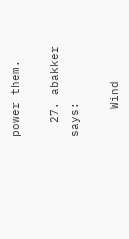power them.

  27. abakker says:

    Wind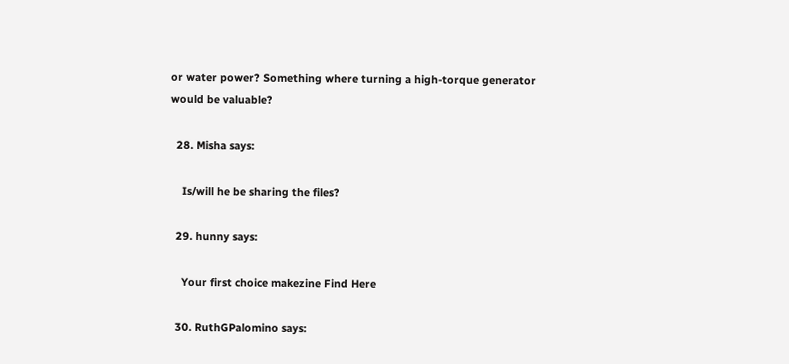or water power? Something where turning a high-torque generator would be valuable?

  28. Misha says:

    Is/will he be sharing the files?

  29. hunny says:

    Your first choice makezine Find Here

  30. RuthGPalomino says: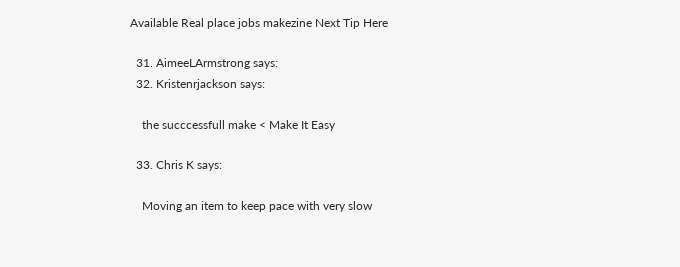Available Real place jobs makezine Next Tip Here

  31. AimeeLArmstrong says:
  32. Kristenrjackson says:

    the succcessfull make < Make It Easy

  33. Chris K says:

    Moving an item to keep pace with very slow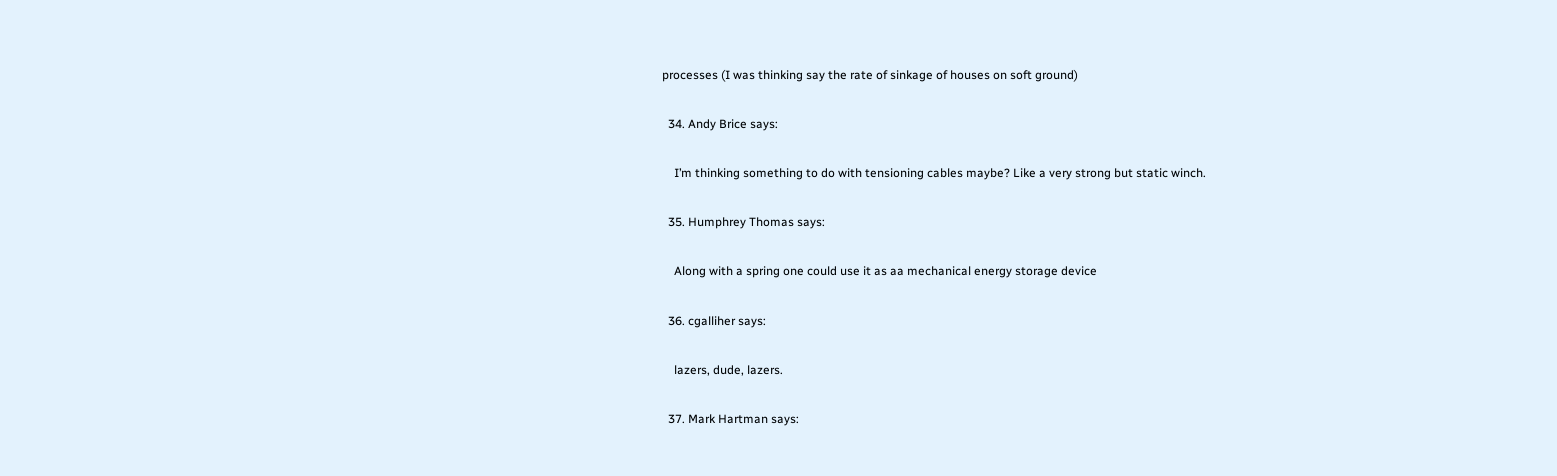processes (I was thinking say the rate of sinkage of houses on soft ground)

  34. Andy Brice says:

    I’m thinking something to do with tensioning cables maybe? Like a very strong but static winch.

  35. Humphrey Thomas says:

    Along with a spring one could use it as aa mechanical energy storage device

  36. cgalliher says:

    lazers, dude, lazers.

  37. Mark Hartman says: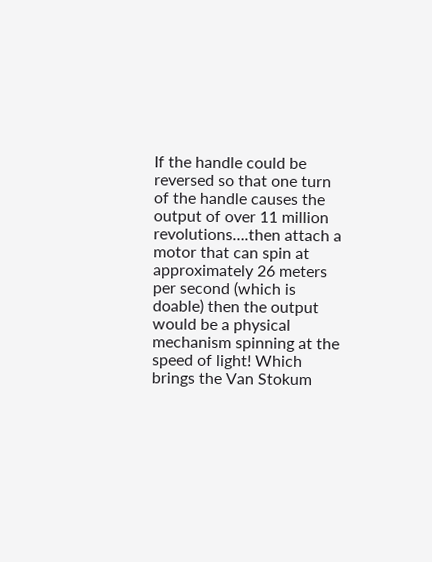If the handle could be reversed so that one turn of the handle causes the output of over 11 million revolutions….then attach a motor that can spin at approximately 26 meters per second (which is doable) then the output would be a physical mechanism spinning at the speed of light! Which brings the Van Stokum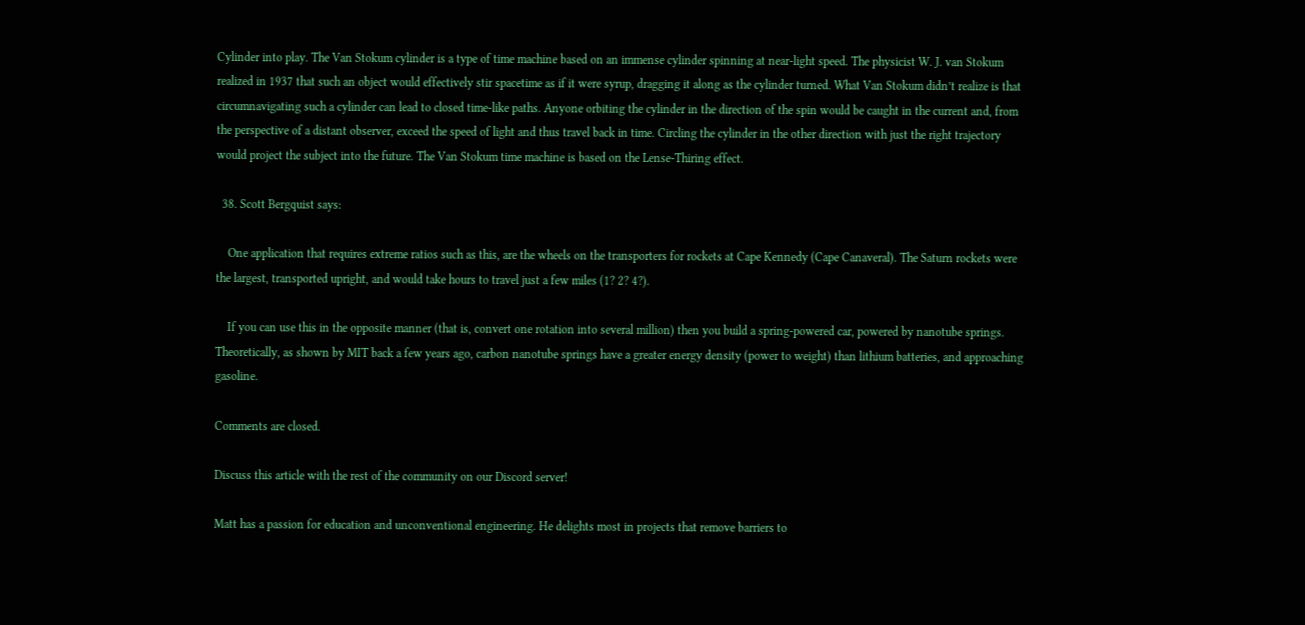Cylinder into play. The Van Stokum cylinder is a type of time machine based on an immense cylinder spinning at near-light speed. The physicist W. J. van Stokum realized in 1937 that such an object would effectively stir spacetime as if it were syrup, dragging it along as the cylinder turned. What Van Stokum didn’t realize is that circumnavigating such a cylinder can lead to closed time-like paths. Anyone orbiting the cylinder in the direction of the spin would be caught in the current and, from the perspective of a distant observer, exceed the speed of light and thus travel back in time. Circling the cylinder in the other direction with just the right trajectory would project the subject into the future. The Van Stokum time machine is based on the Lense-Thiring effect.

  38. Scott Bergquist says:

    One application that requires extreme ratios such as this, are the wheels on the transporters for rockets at Cape Kennedy (Cape Canaveral). The Saturn rockets were the largest, transported upright, and would take hours to travel just a few miles (1? 2? 4?).

    If you can use this in the opposite manner (that is, convert one rotation into several million) then you build a spring-powered car, powered by nanotube springs. Theoretically, as shown by MIT back a few years ago, carbon nanotube springs have a greater energy density (power to weight) than lithium batteries, and approaching gasoline.

Comments are closed.

Discuss this article with the rest of the community on our Discord server!

Matt has a passion for education and unconventional engineering. He delights most in projects that remove barriers to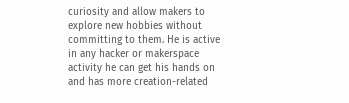curiosity and allow makers to explore new hobbies without committing to them. He is active in any hacker or makerspace activity he can get his hands on and has more creation-related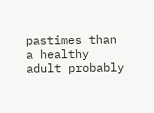pastimes than a healthy adult probably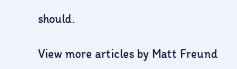should.

View more articles by Matt Freund